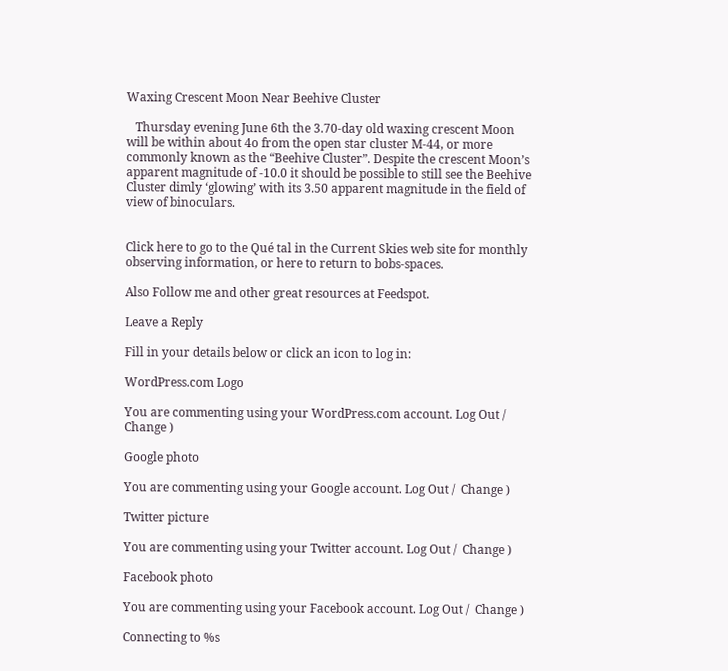Waxing Crescent Moon Near Beehive Cluster

   Thursday evening June 6th the 3.70-day old waxing crescent Moon will be within about 4o from the open star cluster M-44, or more commonly known as the “Beehive Cluster”. Despite the crescent Moon’s apparent magnitude of -10.0 it should be possible to still see the Beehive Cluster dimly ‘glowing’ with its 3.50 apparent magnitude in the field of view of binoculars.


Click here to go to the Qué tal in the Current Skies web site for monthly observing information, or here to return to bobs-spaces.

Also Follow me and other great resources at Feedspot.

Leave a Reply

Fill in your details below or click an icon to log in:

WordPress.com Logo

You are commenting using your WordPress.com account. Log Out /  Change )

Google photo

You are commenting using your Google account. Log Out /  Change )

Twitter picture

You are commenting using your Twitter account. Log Out /  Change )

Facebook photo

You are commenting using your Facebook account. Log Out /  Change )

Connecting to %s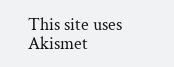This site uses Akismet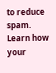to reduce spam. Learn how your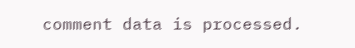comment data is processed.